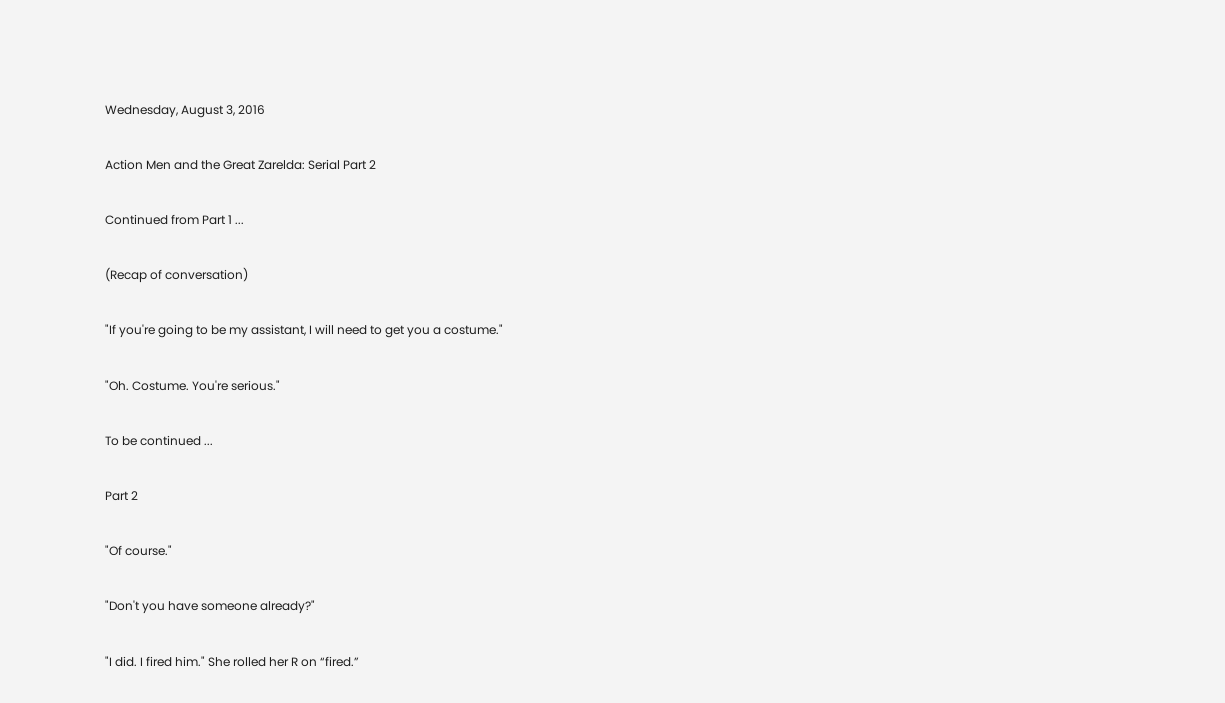Wednesday, August 3, 2016

Action Men and the Great Zarelda: Serial Part 2

Continued from Part 1 ...

(Recap of conversation)

"If you're going to be my assistant, I will need to get you a costume."

"Oh. Costume. You're serious."

To be continued ...

Part 2

"Of course."

"Don't you have someone already?"

"I did. I fired him." She rolled her R on “fired.”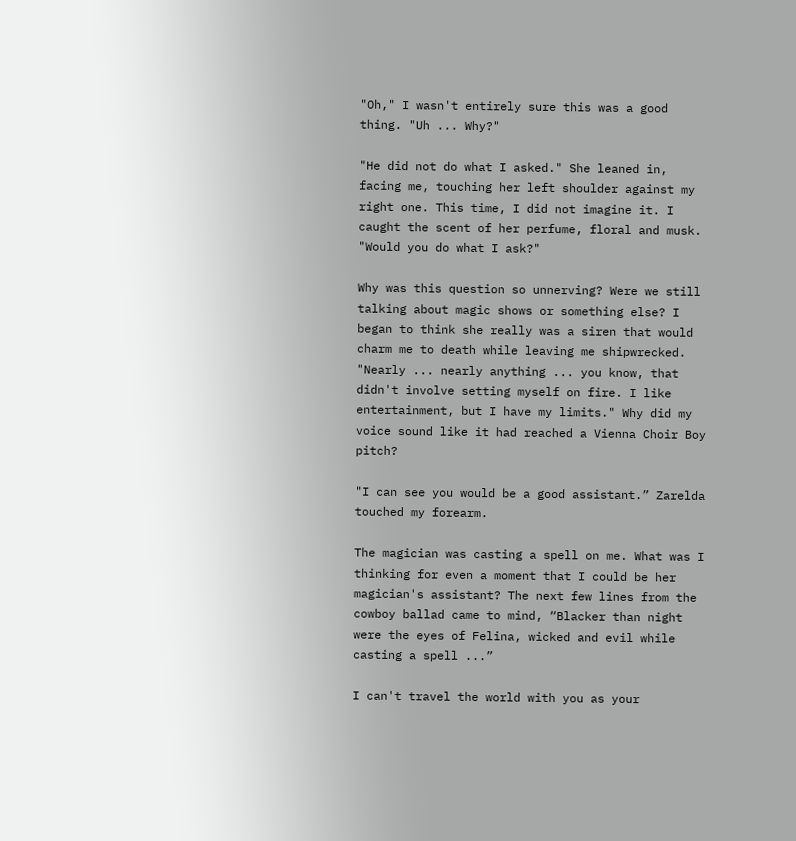"Oh," I wasn't entirely sure this was a good thing. "Uh ... Why?"

"He did not do what I asked." She leaned in, facing me, touching her left shoulder against my right one. This time, I did not imagine it. I caught the scent of her perfume, floral and musk. "Would you do what I ask?"

Why was this question so unnerving? Were we still talking about magic shows or something else? I began to think she really was a siren that would charm me to death while leaving me shipwrecked. "Nearly ... nearly anything ... you know, that didn't involve setting myself on fire. I like entertainment, but I have my limits." Why did my voice sound like it had reached a Vienna Choir Boy pitch?

"I can see you would be a good assistant.” Zarelda touched my forearm.

The magician was casting a spell on me. What was I thinking for even a moment that I could be her magician's assistant? The next few lines from the cowboy ballad came to mind, “Blacker than night were the eyes of Felina, wicked and evil while casting a spell ...”

I can't travel the world with you as your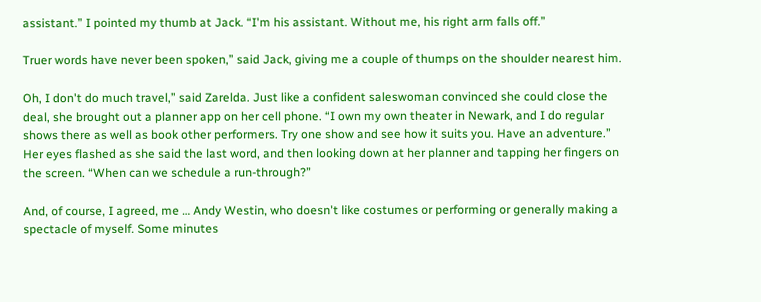assistant.” I pointed my thumb at Jack. “I'm his assistant. Without me, his right arm falls off.”

Truer words have never been spoken,” said Jack, giving me a couple of thumps on the shoulder nearest him.

Oh, I don't do much travel,” said Zarelda. Just like a confident saleswoman convinced she could close the deal, she brought out a planner app on her cell phone. “I own my own theater in Newark, and I do regular shows there as well as book other performers. Try one show and see how it suits you. Have an adventure.” Her eyes flashed as she said the last word, and then looking down at her planner and tapping her fingers on the screen. “When can we schedule a run-through?”

And, of course, I agreed, me … Andy Westin, who doesn't like costumes or performing or generally making a spectacle of myself. Some minutes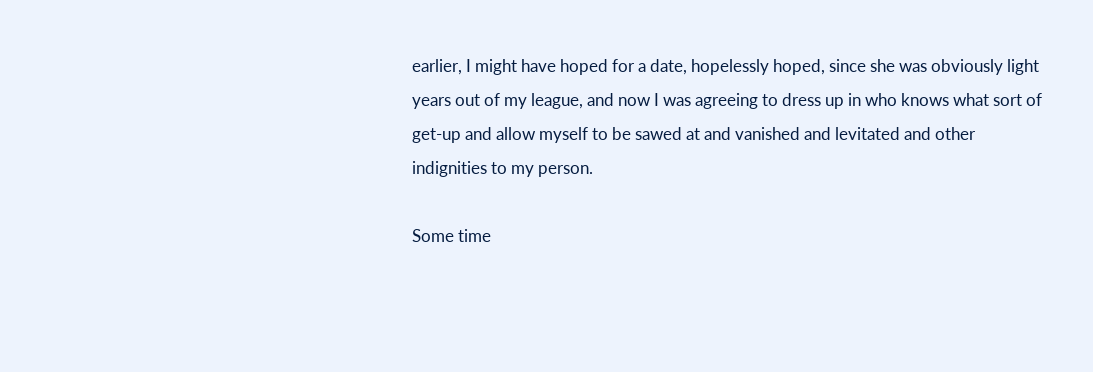earlier, I might have hoped for a date, hopelessly hoped, since she was obviously light years out of my league, and now I was agreeing to dress up in who knows what sort of get-up and allow myself to be sawed at and vanished and levitated and other indignities to my person.

Some time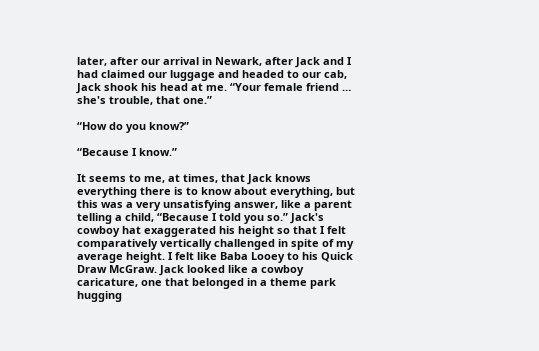later, after our arrival in Newark, after Jack and I had claimed our luggage and headed to our cab, Jack shook his head at me. “Your female friend … she's trouble, that one.”

“How do you know?”

“Because I know.”

It seems to me, at times, that Jack knows everything there is to know about everything, but this was a very unsatisfying answer, like a parent telling a child, “Because I told you so.” Jack's cowboy hat exaggerated his height so that I felt comparatively vertically challenged in spite of my average height. I felt like Baba Looey to his Quick Draw McGraw. Jack looked like a cowboy caricature, one that belonged in a theme park hugging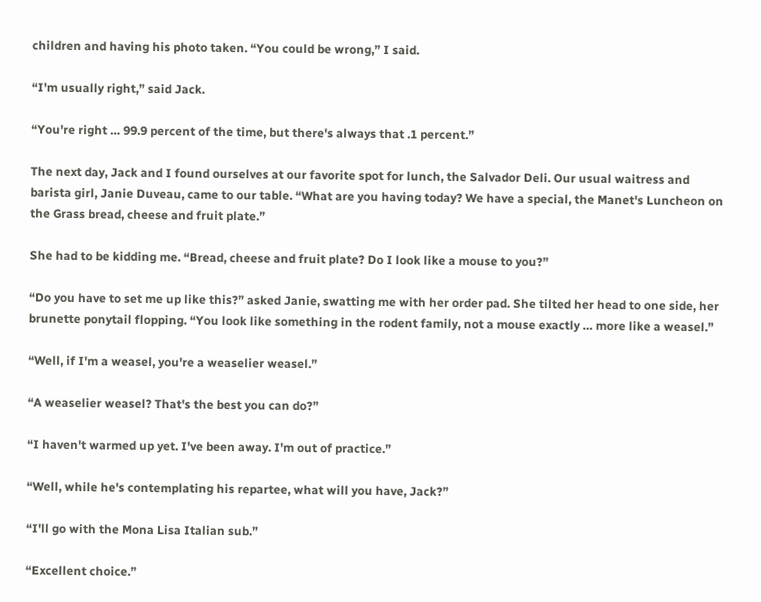children and having his photo taken. “You could be wrong,” I said.

“I'm usually right,” said Jack.

“You're right … 99.9 percent of the time, but there's always that .1 percent.”

The next day, Jack and I found ourselves at our favorite spot for lunch, the Salvador Deli. Our usual waitress and barista girl, Janie Duveau, came to our table. “What are you having today? We have a special, the Manet's Luncheon on the Grass bread, cheese and fruit plate.”

She had to be kidding me. “Bread, cheese and fruit plate? Do I look like a mouse to you?”

“Do you have to set me up like this?” asked Janie, swatting me with her order pad. She tilted her head to one side, her brunette ponytail flopping. “You look like something in the rodent family, not a mouse exactly … more like a weasel.”

“Well, if I'm a weasel, you're a weaselier weasel.”

“A weaselier weasel? That's the best you can do?”

“I haven't warmed up yet. I've been away. I'm out of practice.”

“Well, while he's contemplating his repartee, what will you have, Jack?”

“I'll go with the Mona Lisa Italian sub.”

“Excellent choice.”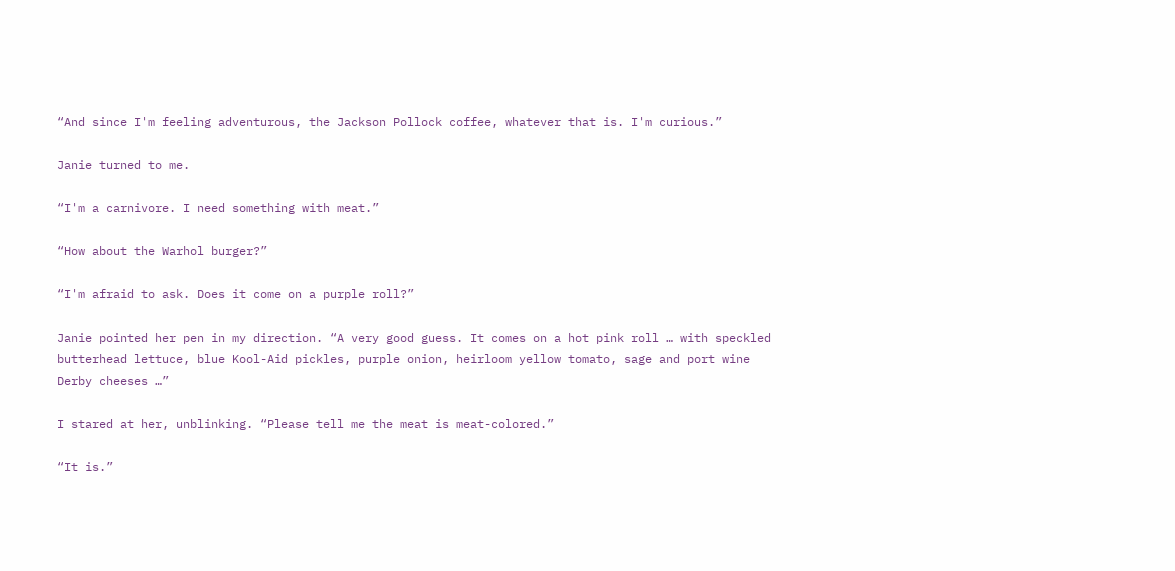“And since I'm feeling adventurous, the Jackson Pollock coffee, whatever that is. I'm curious.”

Janie turned to me.

“I'm a carnivore. I need something with meat.”

“How about the Warhol burger?”

“I'm afraid to ask. Does it come on a purple roll?”

Janie pointed her pen in my direction. “A very good guess. It comes on a hot pink roll … with speckled butterhead lettuce, blue Kool-Aid pickles, purple onion, heirloom yellow tomato, sage and port wine Derby cheeses …”

I stared at her, unblinking. “Please tell me the meat is meat-colored.”

“It is.”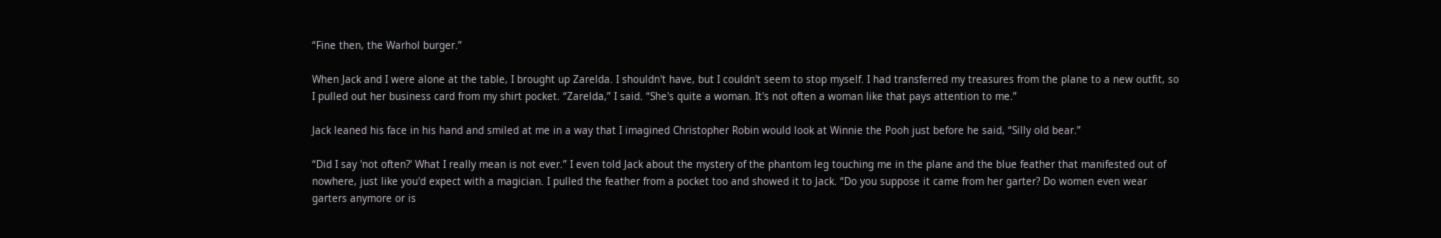“Fine then, the Warhol burger.”

When Jack and I were alone at the table, I brought up Zarelda. I shouldn't have, but I couldn't seem to stop myself. I had transferred my treasures from the plane to a new outfit, so I pulled out her business card from my shirt pocket. “Zarelda,” I said. “She's quite a woman. It's not often a woman like that pays attention to me.”

Jack leaned his face in his hand and smiled at me in a way that I imagined Christopher Robin would look at Winnie the Pooh just before he said, “Silly old bear.”

“Did I say 'not often?' What I really mean is not ever.” I even told Jack about the mystery of the phantom leg touching me in the plane and the blue feather that manifested out of nowhere, just like you'd expect with a magician. I pulled the feather from a pocket too and showed it to Jack. “Do you suppose it came from her garter? Do women even wear garters anymore or is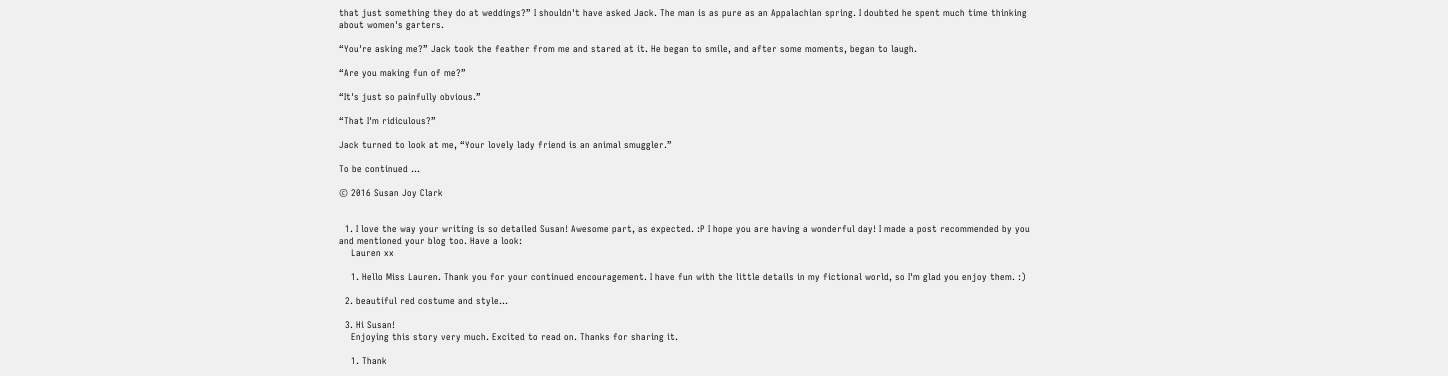that just something they do at weddings?” I shouldn't have asked Jack. The man is as pure as an Appalachian spring. I doubted he spent much time thinking about women's garters.

“You're asking me?” Jack took the feather from me and stared at it. He began to smile, and after some moments, began to laugh.

“Are you making fun of me?”

“It's just so painfully obvious.”

“That I'm ridiculous?”

Jack turned to look at me, “Your lovely lady friend is an animal smuggler.”

To be continued ...

© 2016 Susan Joy Clark


  1. I love the way your writing is so detailed Susan! Awesome part, as expected. :P I hope you are having a wonderful day! I made a post recommended by you and mentioned your blog too. Have a look:
    Lauren xx

    1. Hello Miss Lauren. Thank you for your continued encouragement. I have fun with the little details in my fictional world, so I'm glad you enjoy them. :)

  2. beautiful red costume and style...

  3. Hi Susan!
    Enjoying this story very much. Excited to read on. Thanks for sharing it.

    1. Thank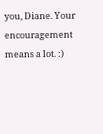you, Diane. Your encouragement means a lot. :)